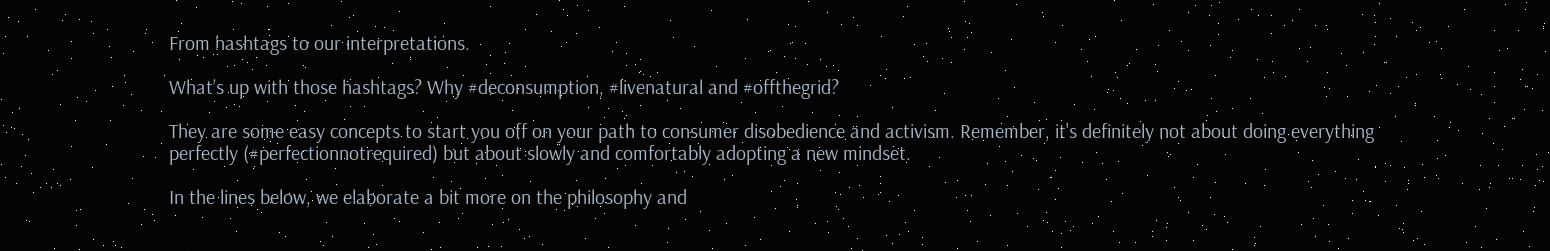From hashtags to our interpretations.

What’s up with those hashtags? Why #deconsumption, #livenatural and #offthegrid?

They are some easy concepts to start you off on your path to consumer disobedience and activism. Remember, it's definitely not about doing everything perfectly (#perfectionnotrequired) but about slowly and comfortably adopting a new mindset.

In the lines below, we elaborate a bit more on the philosophy and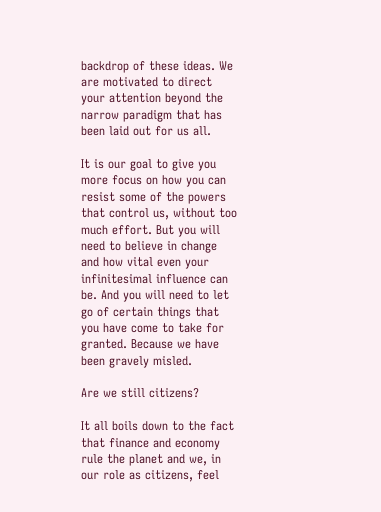backdrop of these ideas. We are motivated to direct your attention beyond the narrow paradigm that has been laid out for us all.

It is our goal to give you more focus on how you can resist some of the powers that control us, without too much effort. But you will need to believe in change and how vital even your infinitesimal influence can be. And you will need to let go of certain things that you have come to take for granted. Because we have been gravely misled.

Are we still citizens?

It all boils down to the fact that finance and economy rule the planet and we, in our role as citizens, feel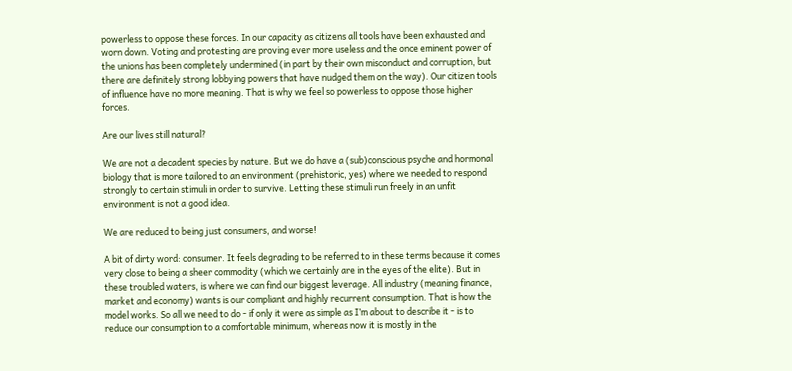powerless to oppose these forces. In our capacity as citizens all tools have been exhausted and worn down. Voting and protesting are proving ever more useless and the once eminent power of the unions has been completely undermined (in part by their own misconduct and corruption, but there are definitely strong lobbying powers that have nudged them on the way). Our citizen tools of influence have no more meaning. That is why we feel so powerless to oppose those higher forces.

Are our lives still natural?

We are not a decadent species by nature. But we do have a (sub)conscious psyche and hormonal biology that is more tailored to an environment (prehistoric, yes) where we needed to respond strongly to certain stimuli in order to survive. Letting these stimuli run freely in an unfit environment is not a good idea.

We are reduced to being just consumers, and worse!

A bit of dirty word: consumer. It feels degrading to be referred to in these terms because it comes very close to being a sheer commodity (which we certainly are in the eyes of the elite). But in these troubled waters, is where we can find our biggest leverage. All industry (meaning finance, market and economy) wants is our compliant and highly recurrent consumption. That is how the model works. So all we need to do - if only it were as simple as I’m about to describe it - is to reduce our consumption to a comfortable minimum, whereas now it is mostly in the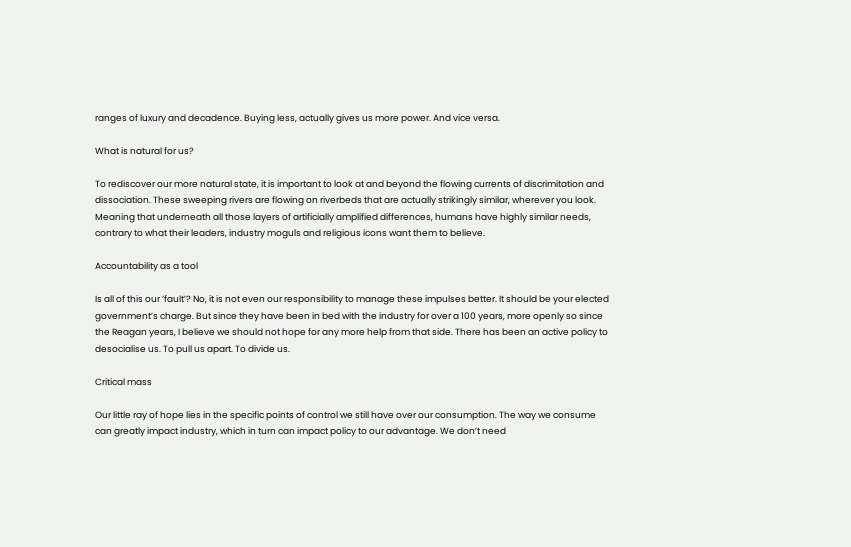ranges of luxury and decadence. Buying less, actually gives us more power. And vice versa.

What is natural for us?

To rediscover our more natural state, it is important to look at and beyond the flowing currents of discrimitation and dissociation. These sweeping rivers are flowing on riverbeds that are actually strikingly similar, wherever you look. Meaning that underneath all those layers of artificially amplified differences, humans have highly similar needs, contrary to what their leaders, industry moguls and religious icons want them to believe.

Accountability as a tool

Is all of this our ‘fault’? No, it is not even our responsibility to manage these impulses better. It should be your elected government’s charge. But since they have been in bed with the industry for over a 100 years, more openly so since the Reagan years, I believe we should not hope for any more help from that side. There has been an active policy to desocialise us. To pull us apart. To divide us.

Critical mass

Our little ray of hope lies in the specific points of control we still have over our consumption. The way we consume can greatly impact industry, which in turn can impact policy to our advantage. We don’t need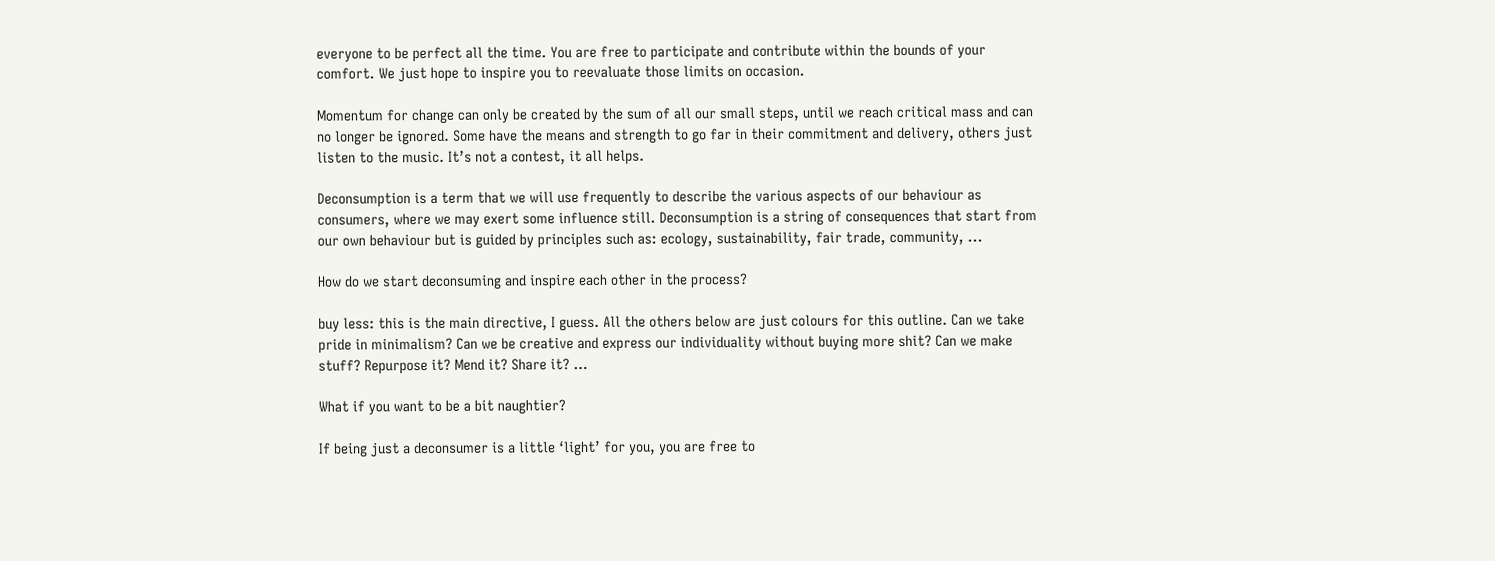everyone to be perfect all the time. You are free to participate and contribute within the bounds of your comfort. We just hope to inspire you to reevaluate those limits on occasion.

Momentum for change can only be created by the sum of all our small steps, until we reach critical mass and can no longer be ignored. Some have the means and strength to go far in their commitment and delivery, others just listen to the music. It’s not a contest, it all helps.

Deconsumption is a term that we will use frequently to describe the various aspects of our behaviour as consumers, where we may exert some influence still. Deconsumption is a string of consequences that start from our own behaviour but is guided by principles such as: ecology, sustainability, fair trade, community, ...

How do we start deconsuming and inspire each other in the process?

buy less: this is the main directive, I guess. All the others below are just colours for this outline. Can we take pride in minimalism? Can we be creative and express our individuality without buying more shit? Can we make stuff? Repurpose it? Mend it? Share it? …

What if you want to be a bit naughtier?

If being just a deconsumer is a little ‘light’ for you, you are free to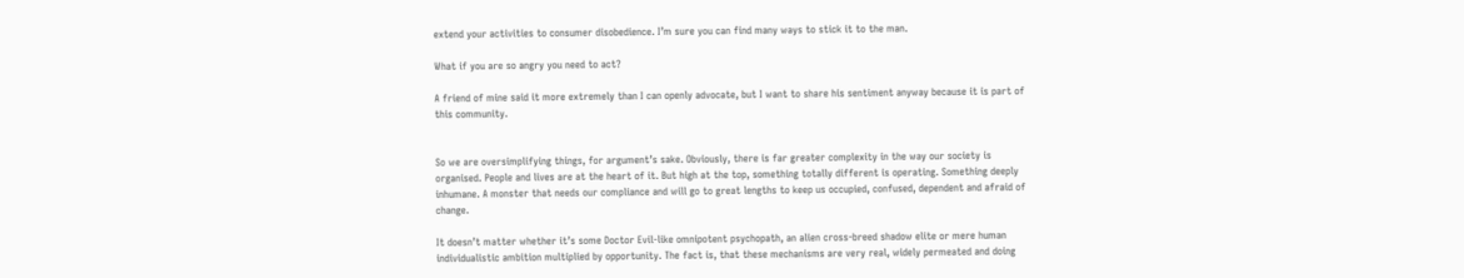extend your activities to consumer disobedience. I’m sure you can find many ways to stick it to the man.

What if you are so angry you need to act?

A friend of mine said it more extremely than I can openly advocate, but I want to share his sentiment anyway because it is part of this community.


So we are oversimplifying things, for argument’s sake. Obviously, there is far greater complexity in the way our society is organised. People and lives are at the heart of it. But high at the top, something totally different is operating. Something deeply inhumane. A monster that needs our compliance and will go to great lengths to keep us occupied, confused, dependent and afraid of change.

It doesn’t matter whether it’s some Doctor Evil-like omnipotent psychopath, an alien cross-breed shadow elite or mere human individualistic ambition multiplied by opportunity. The fact is, that these mechanisms are very real, widely permeated and doing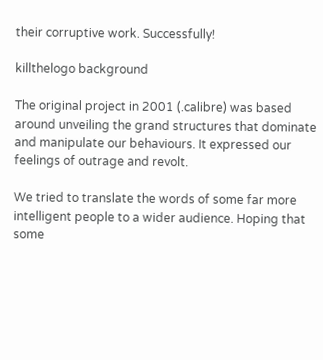their corruptive work. Successfully!

killthelogo background

The original project in 2001 (.calibre) was based around unveiling the grand structures that dominate and manipulate our behaviours. It expressed our feelings of outrage and revolt.

We tried to translate the words of some far more intelligent people to a wider audience. Hoping that some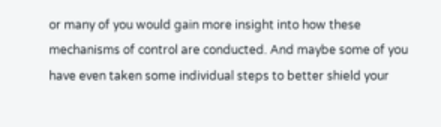or many of you would gain more insight into how these mechanisms of control are conducted. And maybe some of you have even taken some individual steps to better shield your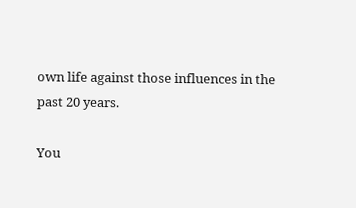own life against those influences in the past 20 years.

You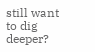still want to dig deeper?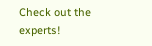Check out the experts!